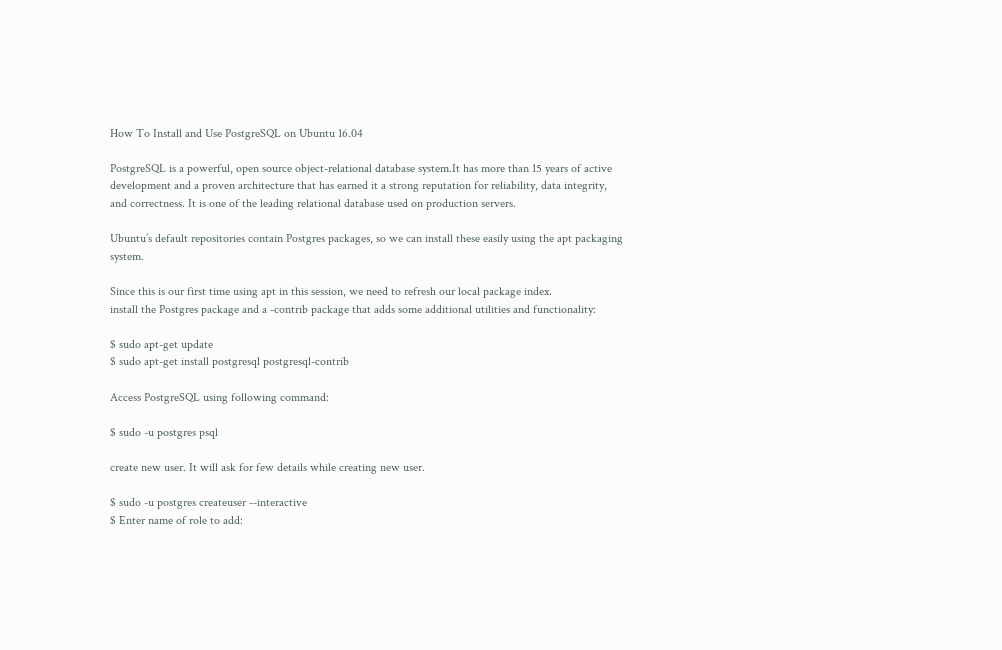How To Install and Use PostgreSQL on Ubuntu 16.04

PostgreSQL is a powerful, open source object-relational database system.It has more than 15 years of active development and a proven architecture that has earned it a strong reputation for reliability, data integrity, and correctness. It is one of the leading relational database used on production servers.

Ubuntu’s default repositories contain Postgres packages, so we can install these easily using the apt packaging system.

Since this is our first time using apt in this session, we need to refresh our local package index.
install the Postgres package and a -contrib package that adds some additional utilities and functionality:

$ sudo apt-get update
$ sudo apt-get install postgresql postgresql-contrib

Access PostgreSQL using following command:

$ sudo -u postgres psql

create new user. It will ask for few details while creating new user.

$ sudo -u postgres createuser --interactive
$ Enter name of role to add: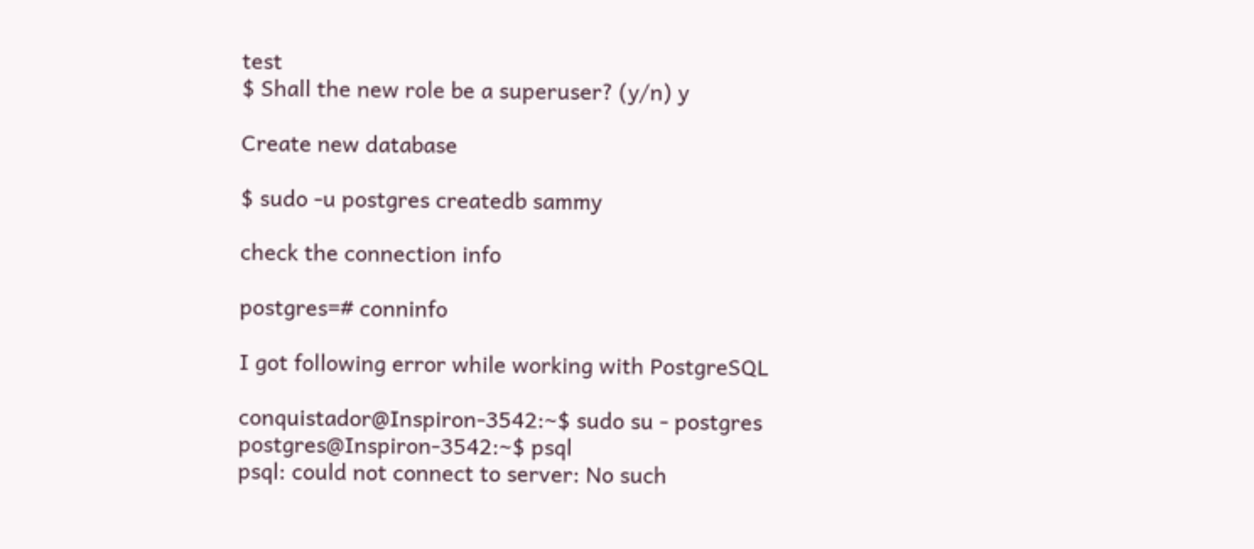test
$ Shall the new role be a superuser? (y/n) y

Create new database

$ sudo -u postgres createdb sammy

check the connection info

postgres=# conninfo

I got following error while working with PostgreSQL

conquistador@Inspiron-3542:~$ sudo su - postgres
postgres@Inspiron-3542:~$ psql
psql: could not connect to server: No such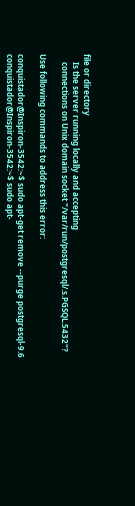file or directory
    Is the server running locally and accepting
    connections on Unix domain socket "/var/run/postgresql/.s.PGSQL.5432"?

Use following commands to address this error:

conquistador@Inspiron-3542:~$ sudo apt-get remove --purge postgresql-9.6
conquistador@Inspiron-3542:~$ sudo apt-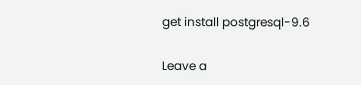get install postgresql-9.6

Leave a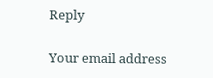Reply

Your email address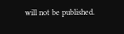will not be published.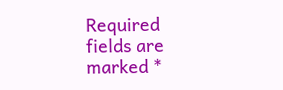Required fields are marked *